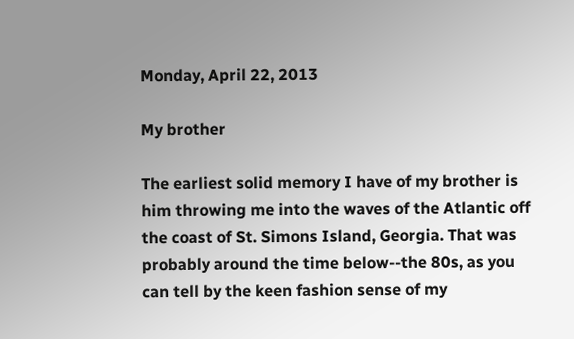Monday, April 22, 2013

My brother

The earliest solid memory I have of my brother is him throwing me into the waves of the Atlantic off the coast of St. Simons Island, Georgia. That was probably around the time below--the 80s, as you can tell by the keen fashion sense of my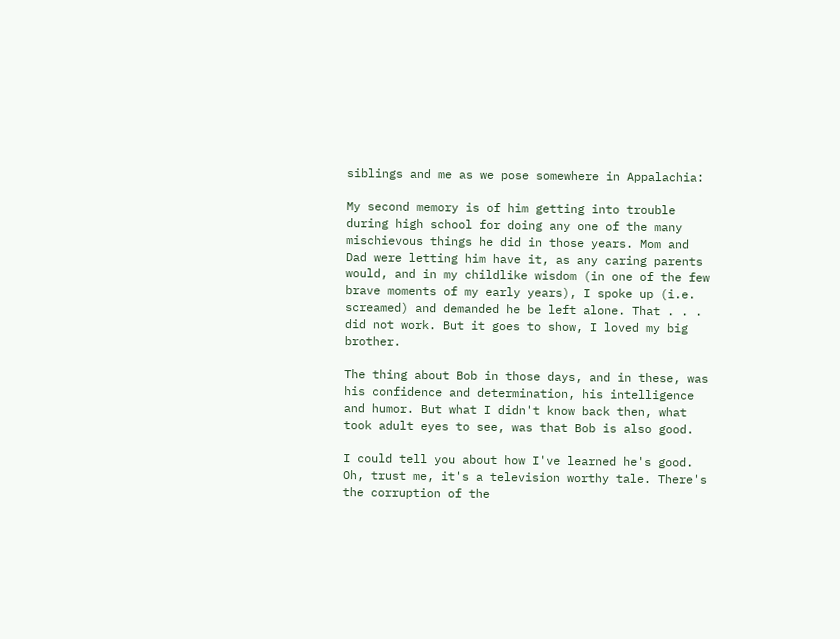siblings and me as we pose somewhere in Appalachia:

My second memory is of him getting into trouble during high school for doing any one of the many mischievous things he did in those years. Mom and Dad were letting him have it, as any caring parents would, and in my childlike wisdom (in one of the few brave moments of my early years), I spoke up (i.e. screamed) and demanded he be left alone. That . . . did not work. But it goes to show, I loved my big brother.

The thing about Bob in those days, and in these, was his confidence and determination, his intelligence and humor. But what I didn't know back then, what took adult eyes to see, was that Bob is also good.

I could tell you about how I've learned he's good. Oh, trust me, it's a television worthy tale. There's the corruption of the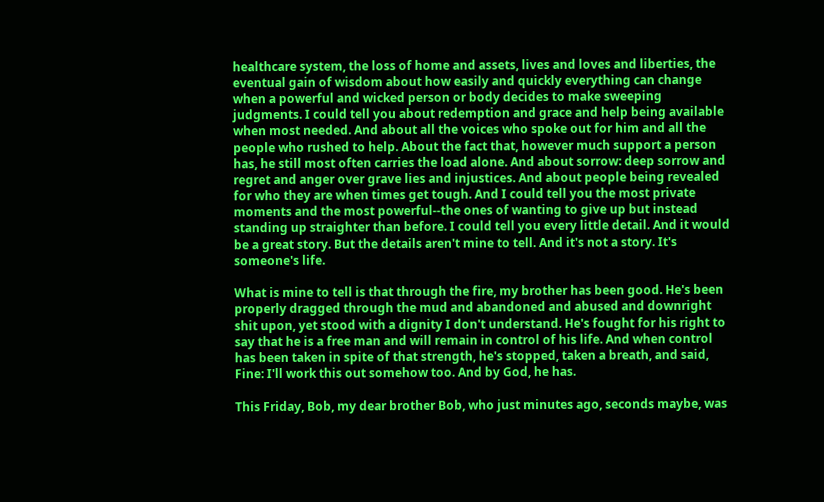healthcare system, the loss of home and assets, lives and loves and liberties, the eventual gain of wisdom about how easily and quickly everything can change when a powerful and wicked person or body decides to make sweeping judgments. I could tell you about redemption and grace and help being available when most needed. And about all the voices who spoke out for him and all the people who rushed to help. About the fact that, however much support a person has, he still most often carries the load alone. And about sorrow: deep sorrow and regret and anger over grave lies and injustices. And about people being revealed for who they are when times get tough. And I could tell you the most private moments and the most powerful--the ones of wanting to give up but instead standing up straighter than before. I could tell you every little detail. And it would be a great story. But the details aren't mine to tell. And it's not a story. It's someone's life.

What is mine to tell is that through the fire, my brother has been good. He's been properly dragged through the mud and abandoned and abused and downright shit upon, yet stood with a dignity I don't understand. He's fought for his right to say that he is a free man and will remain in control of his life. And when control has been taken in spite of that strength, he's stopped, taken a breath, and said, Fine: I'll work this out somehow too. And by God, he has.

This Friday, Bob, my dear brother Bob, who just minutes ago, seconds maybe, was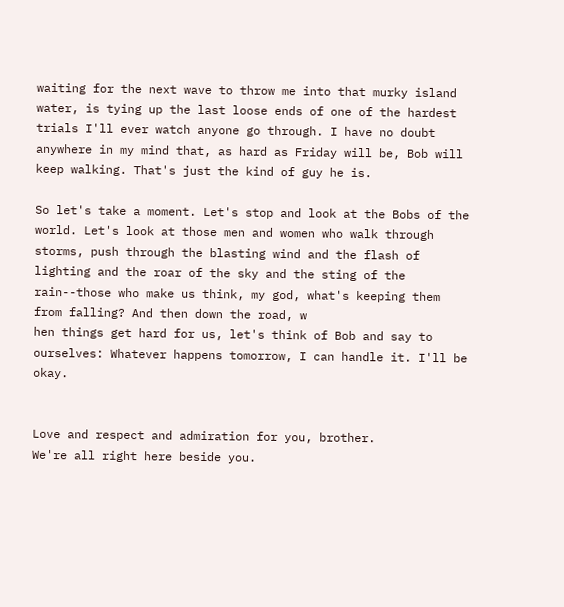waiting for the next wave to throw me into that murky island water, is tying up the last loose ends of one of the hardest trials I'll ever watch anyone go through. I have no doubt anywhere in my mind that, as hard as Friday will be, Bob will keep walking. That's just the kind of guy he is.

So let's take a moment. Let's stop and look at the Bobs of the world. Let's look at those men and women who walk through storms, push through the blasting wind and the flash of lighting and the roar of the sky and the sting of the rain--those who make us think, my god, what's keeping them from falling? And then down the road, w
hen things get hard for us, let's think of Bob and say to ourselves: Whatever happens tomorrow, I can handle it. I'll be okay.


Love and respect and admiration for you, brother.
We're all right here beside you.